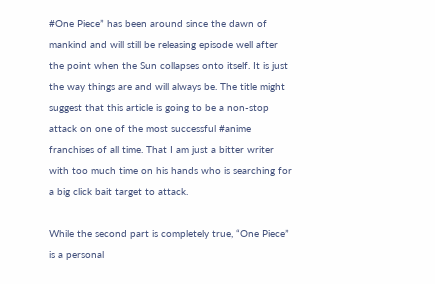#One Piece” has been around since the dawn of mankind and will still be releasing episode well after the point when the Sun collapses onto itself. It is just the way things are and will always be. The title might suggest that this article is going to be a non-stop attack on one of the most successful #anime franchises of all time. That I am just a bitter writer with too much time on his hands who is searching for a big click bait target to attack.

While the second part is completely true, “One Piece” is a personal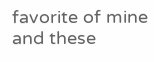favorite of mine and these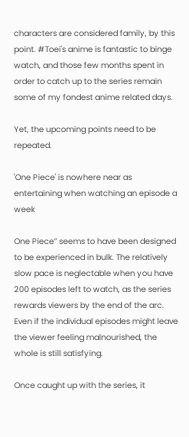characters are considered family, by this point. #Toei's anime is fantastic to binge watch, and those few months spent in order to catch up to the series remain some of my fondest anime related days.

Yet, the upcoming points need to be repeated.

'One Piece' is nowhere near as entertaining when watching an episode a week

One Piece” seems to have been designed to be experienced in bulk. The relatively slow pace is neglectable when you have 200 episodes left to watch, as the series rewards viewers by the end of the arc. Even if the individual episodes might leave the viewer feeling malnourished, the whole is still satisfying.

Once caught up with the series, it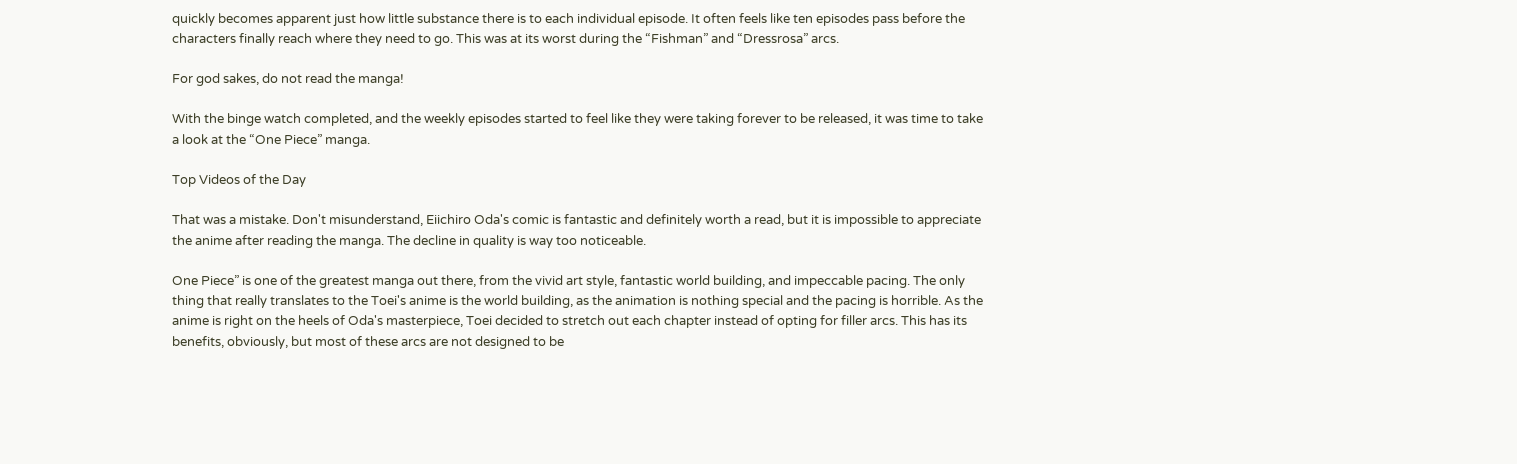quickly becomes apparent just how little substance there is to each individual episode. It often feels like ten episodes pass before the characters finally reach where they need to go. This was at its worst during the “Fishman” and “Dressrosa” arcs.

For god sakes, do not read the manga!

With the binge watch completed, and the weekly episodes started to feel like they were taking forever to be released, it was time to take a look at the “One Piece” manga.

Top Videos of the Day

That was a mistake. Don't misunderstand, Eiichiro Oda's comic is fantastic and definitely worth a read, but it is impossible to appreciate the anime after reading the manga. The decline in quality is way too noticeable.

One Piece” is one of the greatest manga out there, from the vivid art style, fantastic world building, and impeccable pacing. The only thing that really translates to the Toei's anime is the world building, as the animation is nothing special and the pacing is horrible. As the anime is right on the heels of Oda's masterpiece, Toei decided to stretch out each chapter instead of opting for filler arcs. This has its benefits, obviously, but most of these arcs are not designed to be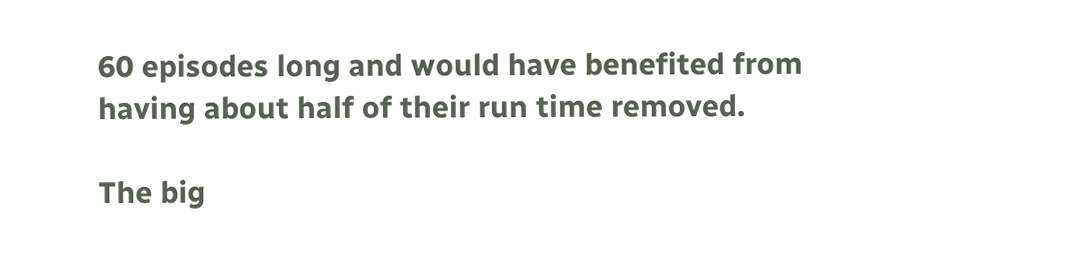60 episodes long and would have benefited from having about half of their run time removed.

The big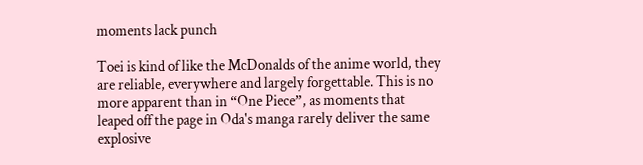moments lack punch

Toei is kind of like the McDonalds of the anime world, they are reliable, everywhere and largely forgettable. This is no more apparent than in “One Piece”, as moments that leaped off the page in Oda's manga rarely deliver the same explosive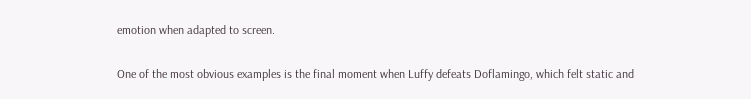emotion when adapted to screen.

One of the most obvious examples is the final moment when Luffy defeats Doflamingo, which felt static and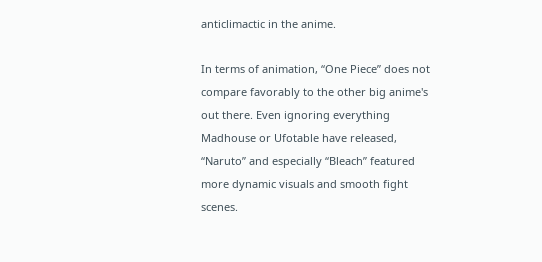anticlimactic in the anime.

In terms of animation, “One Piece” does not compare favorably to the other big anime's out there. Even ignoring everything Madhouse or Ufotable have released, “Naruto” and especially “Bleach” featured more dynamic visuals and smooth fight scenes.